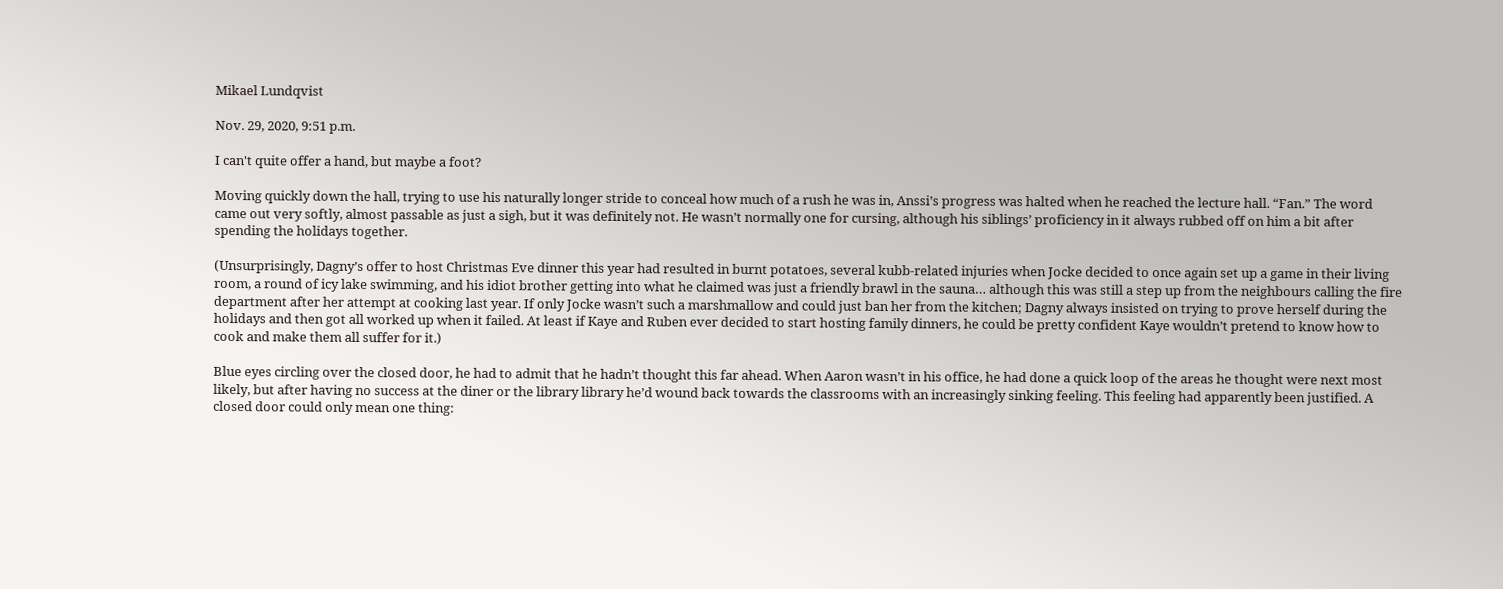Mikael Lundqvist

Nov. 29, 2020, 9:51 p.m.

I can't quite offer a hand, but maybe a foot?

Moving quickly down the hall, trying to use his naturally longer stride to conceal how much of a rush he was in, Anssi’s progress was halted when he reached the lecture hall. “Fan.” The word came out very softly, almost passable as just a sigh, but it was definitely not. He wasn’t normally one for cursing, although his siblings’ proficiency in it always rubbed off on him a bit after spending the holidays together.

(Unsurprisingly, Dagny’s offer to host Christmas Eve dinner this year had resulted in burnt potatoes, several kubb-related injuries when Jocke decided to once again set up a game in their living room, a round of icy lake swimming, and his idiot brother getting into what he claimed was just a friendly brawl in the sauna… although this was still a step up from the neighbours calling the fire department after her attempt at cooking last year. If only Jocke wasn’t such a marshmallow and could just ban her from the kitchen; Dagny always insisted on trying to prove herself during the holidays and then got all worked up when it failed. At least if Kaye and Ruben ever decided to start hosting family dinners, he could be pretty confident Kaye wouldn’t pretend to know how to cook and make them all suffer for it.)

Blue eyes circling over the closed door, he had to admit that he hadn’t thought this far ahead. When Aaron wasn’t in his office, he had done a quick loop of the areas he thought were next most likely, but after having no success at the diner or the library library he’d wound back towards the classrooms with an increasingly sinking feeling. This feeling had apparently been justified. A closed door could only mean one thing: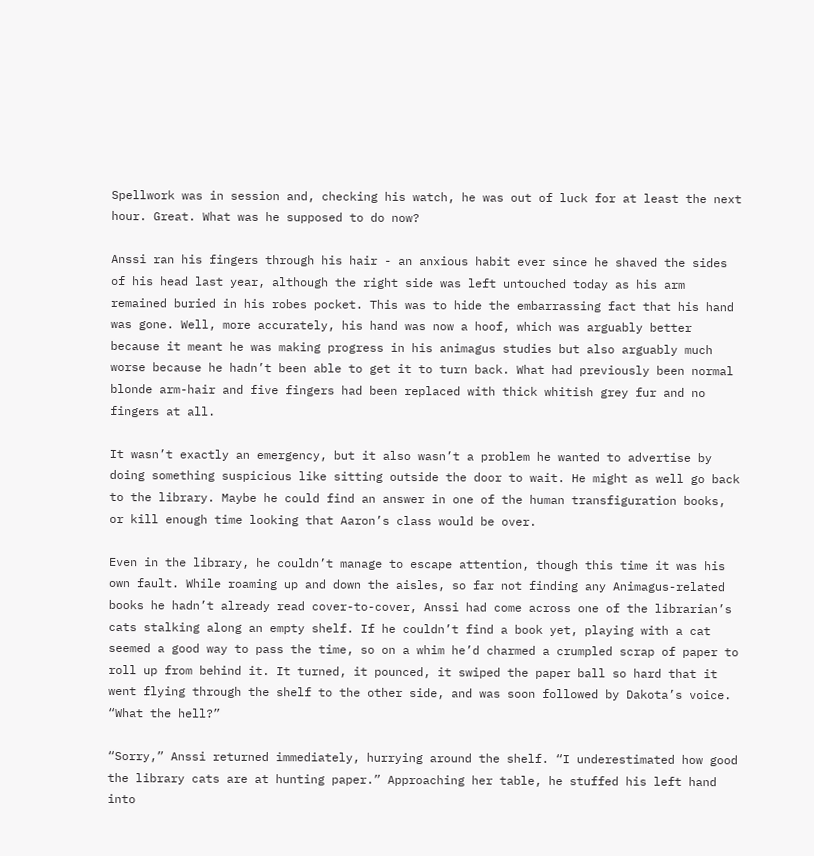Spellwork was in session and, checking his watch, he was out of luck for at least the next hour. Great. What was he supposed to do now?

Anssi ran his fingers through his hair - an anxious habit ever since he shaved the sides of his head last year, although the right side was left untouched today as his arm remained buried in his robes pocket. This was to hide the embarrassing fact that his hand was gone. Well, more accurately, his hand was now a hoof, which was arguably better because it meant he was making progress in his animagus studies but also arguably much worse because he hadn’t been able to get it to turn back. What had previously been normal blonde arm-hair and five fingers had been replaced with thick whitish grey fur and no fingers at all.

It wasn’t exactly an emergency, but it also wasn’t a problem he wanted to advertise by doing something suspicious like sitting outside the door to wait. He might as well go back to the library. Maybe he could find an answer in one of the human transfiguration books, or kill enough time looking that Aaron’s class would be over.

Even in the library, he couldn’t manage to escape attention, though this time it was his own fault. While roaming up and down the aisles, so far not finding any Animagus-related books he hadn’t already read cover-to-cover, Anssi had come across one of the librarian’s cats stalking along an empty shelf. If he couldn’t find a book yet, playing with a cat seemed a good way to pass the time, so on a whim he’d charmed a crumpled scrap of paper to roll up from behind it. It turned, it pounced, it swiped the paper ball so hard that it went flying through the shelf to the other side, and was soon followed by Dakota’s voice. “What the hell?”

“Sorry,” Anssi returned immediately, hurrying around the shelf. “I underestimated how good the library cats are at hunting paper.” Approaching her table, he stuffed his left hand into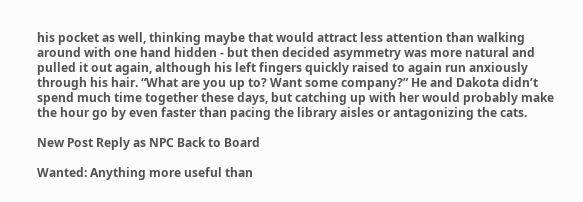his pocket as well, thinking maybe that would attract less attention than walking around with one hand hidden - but then decided asymmetry was more natural and pulled it out again, although his left fingers quickly raised to again run anxiously through his hair. “What are you up to? Want some company?” He and Dakota didn’t spend much time together these days, but catching up with her would probably make the hour go by even faster than pacing the library aisles or antagonizing the cats.

New Post Reply as NPC Back to Board

Wanted: Anything more useful than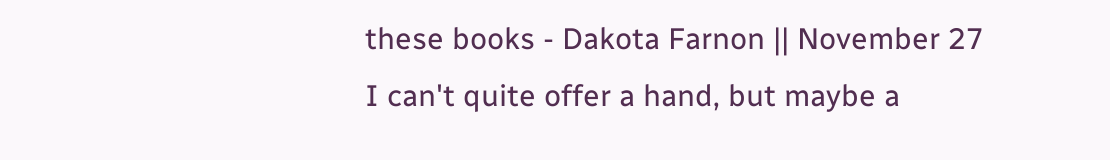these books - Dakota Farnon || November 27
I can't quite offer a hand, but maybe a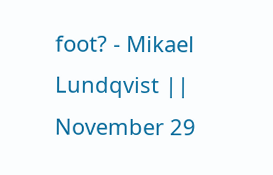foot? - Mikael Lundqvist || November 29